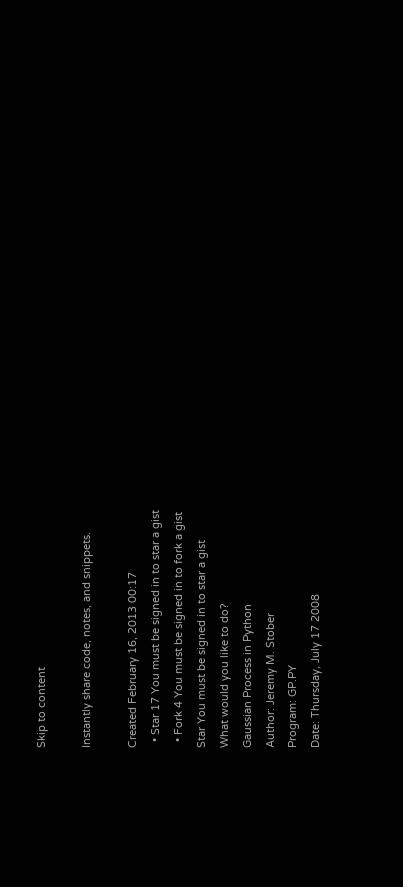Skip to content

Instantly share code, notes, and snippets.

Created February 16, 2013 00:17
  • Star 17 You must be signed in to star a gist
  • Fork 4 You must be signed in to fork a gist
Star You must be signed in to star a gist
What would you like to do?
Gaussian Process in Python
Author: Jeremy M. Stober
Program: GP.PY
Date: Thursday, July 17 2008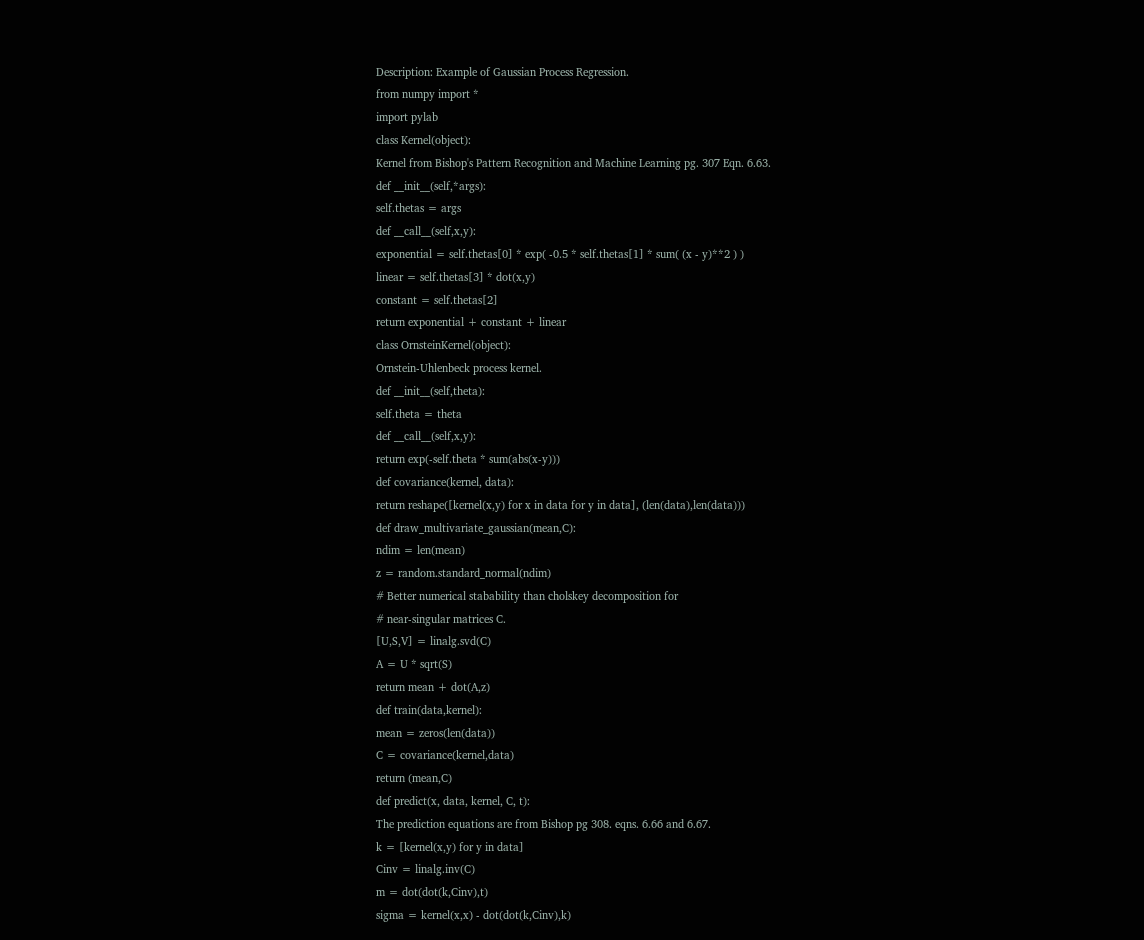Description: Example of Gaussian Process Regression.
from numpy import *
import pylab
class Kernel(object):
Kernel from Bishop's Pattern Recognition and Machine Learning pg. 307 Eqn. 6.63.
def __init__(self,*args):
self.thetas = args
def __call__(self,x,y):
exponential = self.thetas[0] * exp( -0.5 * self.thetas[1] * sum( (x - y)**2 ) )
linear = self.thetas[3] * dot(x,y)
constant = self.thetas[2]
return exponential + constant + linear
class OrnsteinKernel(object):
Ornstein-Uhlenbeck process kernel.
def __init__(self,theta):
self.theta = theta
def __call__(self,x,y):
return exp(-self.theta * sum(abs(x-y)))
def covariance(kernel, data):
return reshape([kernel(x,y) for x in data for y in data], (len(data),len(data)))
def draw_multivariate_gaussian(mean,C):
ndim = len(mean)
z = random.standard_normal(ndim)
# Better numerical stabability than cholskey decomposition for
# near-singular matrices C.
[U,S,V] = linalg.svd(C)
A = U * sqrt(S)
return mean + dot(A,z)
def train(data,kernel):
mean = zeros(len(data))
C = covariance(kernel,data)
return (mean,C)
def predict(x, data, kernel, C, t):
The prediction equations are from Bishop pg 308. eqns. 6.66 and 6.67.
k = [kernel(x,y) for y in data]
Cinv = linalg.inv(C)
m = dot(dot(k,Cinv),t)
sigma = kernel(x,x) - dot(dot(k,Cinv),k)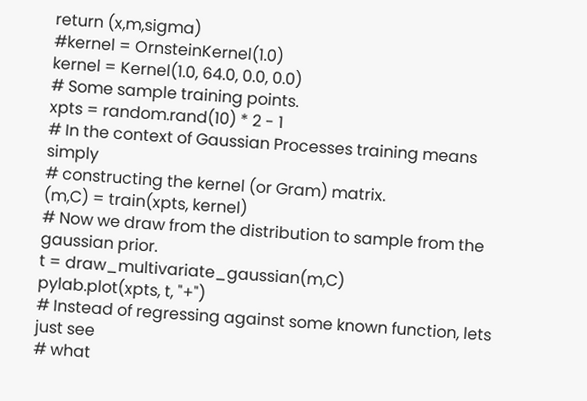return (x,m,sigma)
#kernel = OrnsteinKernel(1.0)
kernel = Kernel(1.0, 64.0, 0.0, 0.0)
# Some sample training points.
xpts = random.rand(10) * 2 - 1
# In the context of Gaussian Processes training means simply
# constructing the kernel (or Gram) matrix.
(m,C) = train(xpts, kernel)
# Now we draw from the distribution to sample from the gaussian prior.
t = draw_multivariate_gaussian(m,C)
pylab.plot(xpts, t, "+")
# Instead of regressing against some known function, lets just see
# what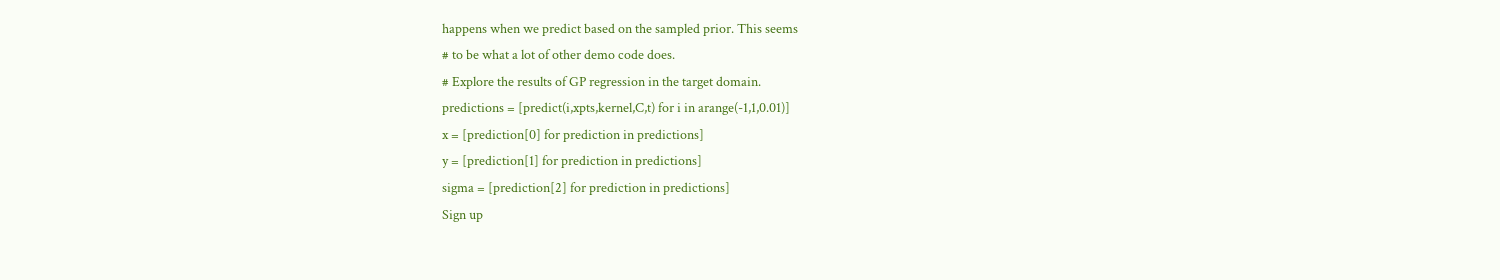happens when we predict based on the sampled prior. This seems
# to be what a lot of other demo code does.
# Explore the results of GP regression in the target domain.
predictions = [predict(i,xpts,kernel,C,t) for i in arange(-1,1,0.01)]
x = [prediction[0] for prediction in predictions]
y = [prediction[1] for prediction in predictions]
sigma = [prediction[2] for prediction in predictions]
Sign up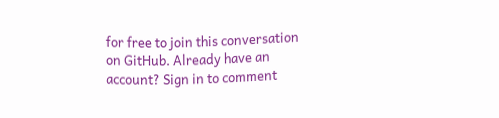for free to join this conversation on GitHub. Already have an account? Sign in to comment